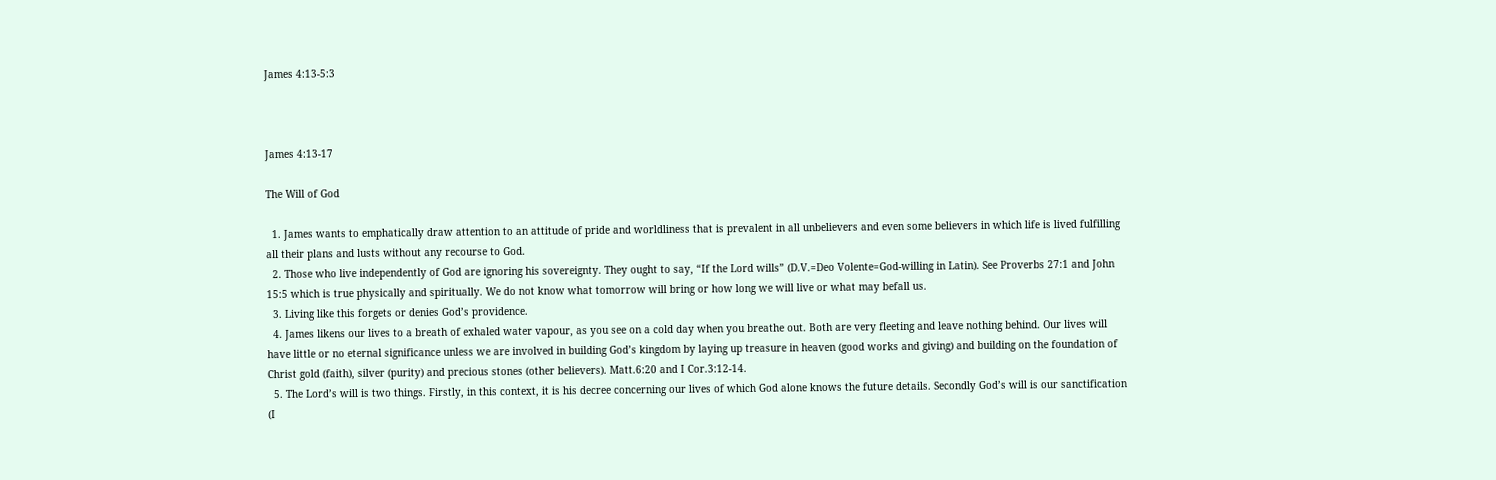James 4:13-5:3



James 4:13-17

The Will of God

  1. James wants to emphatically draw attention to an attitude of pride and worldliness that is prevalent in all unbelievers and even some believers in which life is lived fulfilling all their plans and lusts without any recourse to God.
  2. Those who live independently of God are ignoring his sovereignty. They ought to say, “If the Lord wills” (D.V.=Deo Volente=God-willing in Latin). See Proverbs 27:1 and John 15:5 which is true physically and spiritually. We do not know what tomorrow will bring or how long we will live or what may befall us.
  3. Living like this forgets or denies God’s providence.
  4. James likens our lives to a breath of exhaled water vapour, as you see on a cold day when you breathe out. Both are very fleeting and leave nothing behind. Our lives will have little or no eternal significance unless we are involved in building God’s kingdom by laying up treasure in heaven (good works and giving) and building on the foundation of Christ gold (faith), silver (purity) and precious stones (other believers). Matt.6:20 and I Cor.3:12-14.
  5. The Lord’s will is two things. Firstly, in this context, it is his decree concerning our lives of which God alone knows the future details. Secondly God’s will is our sanctification (I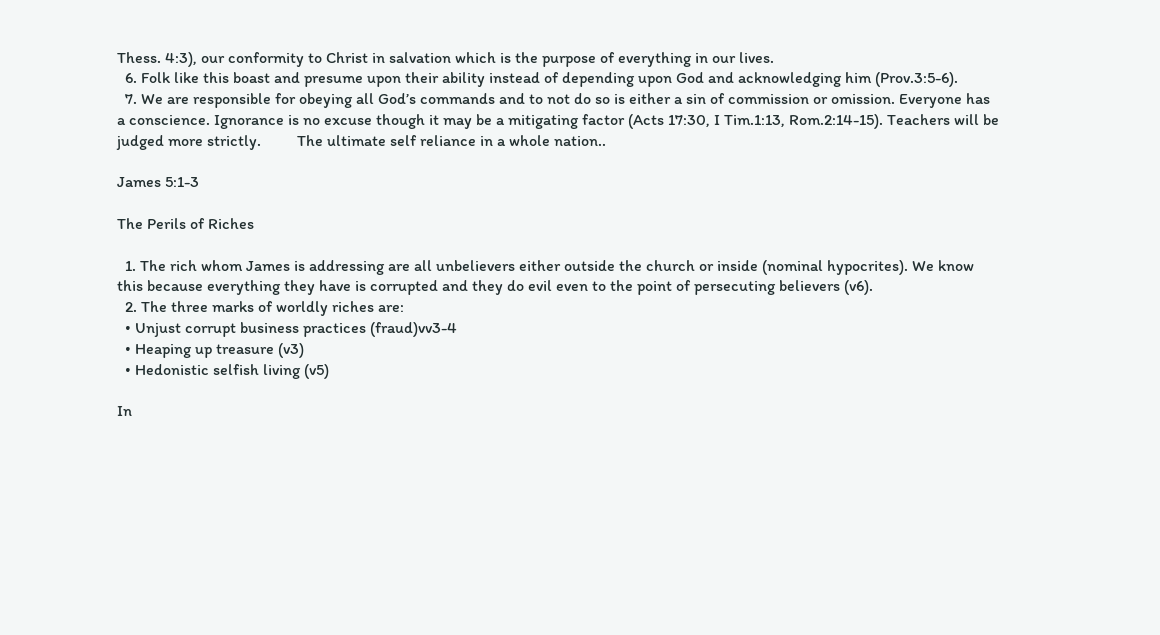Thess. 4:3), our conformity to Christ in salvation which is the purpose of everything in our lives.
  6. Folk like this boast and presume upon their ability instead of depending upon God and acknowledging him (Prov.3:5-6).
  7. We are responsible for obeying all God’s commands and to not do so is either a sin of commission or omission. Everyone has a conscience. Ignorance is no excuse though it may be a mitigating factor (Acts 17:30, I Tim.1:13, Rom.2:14-15). Teachers will be judged more strictly.         The ultimate self reliance in a whole nation..

James 5:1-3

The Perils of Riches

  1. The rich whom James is addressing are all unbelievers either outside the church or inside (nominal hypocrites). We know this because everything they have is corrupted and they do evil even to the point of persecuting believers (v6).
  2. The three marks of worldly riches are:
  • Unjust corrupt business practices (fraud)vv3-4
  • Heaping up treasure (v3)
  • Hedonistic selfish living (v5)

In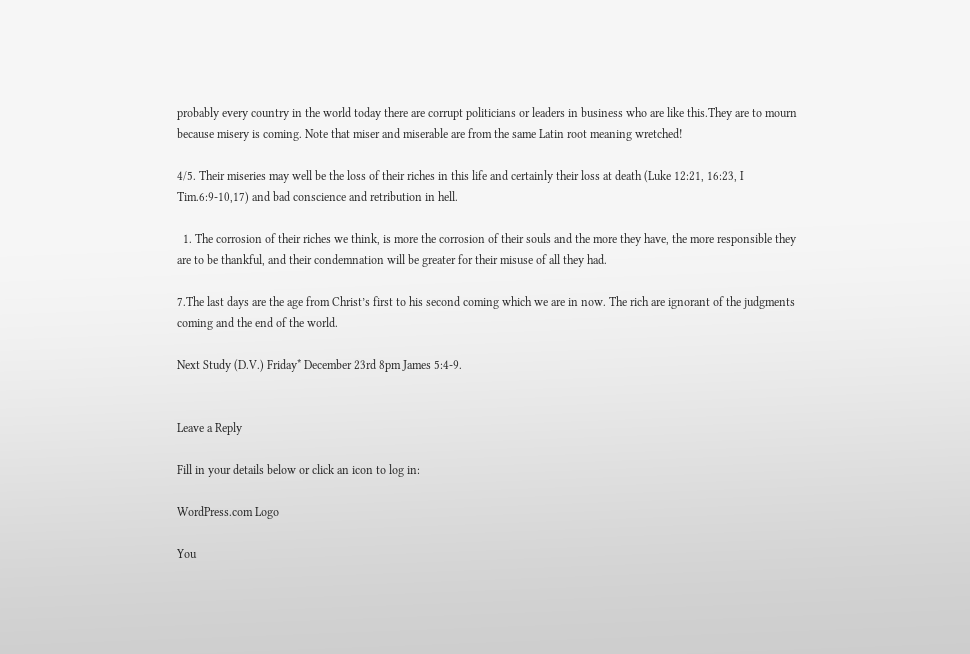probably every country in the world today there are corrupt politicians or leaders in business who are like this.They are to mourn because misery is coming. Note that miser and miserable are from the same Latin root meaning wretched!

4/5. Their miseries may well be the loss of their riches in this life and certainly their loss at death (Luke 12:21, 16:23, I Tim.6:9-10,17) and bad conscience and retribution in hell.

  1. The corrosion of their riches we think, is more the corrosion of their souls and the more they have, the more responsible they are to be thankful, and their condemnation will be greater for their misuse of all they had.

7.The last days are the age from Christ’s first to his second coming which we are in now. The rich are ignorant of the judgments coming and the end of the world.

Next Study (D.V.) Friday* December 23rd 8pm James 5:4-9.


Leave a Reply

Fill in your details below or click an icon to log in:

WordPress.com Logo

You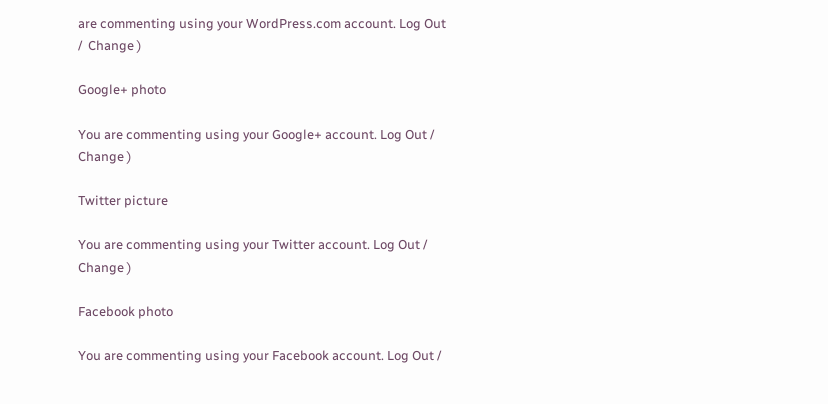are commenting using your WordPress.com account. Log Out /  Change )

Google+ photo

You are commenting using your Google+ account. Log Out /  Change )

Twitter picture

You are commenting using your Twitter account. Log Out /  Change )

Facebook photo

You are commenting using your Facebook account. Log Out /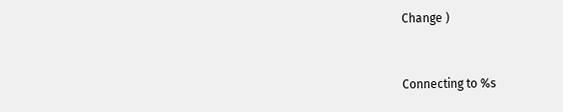Change )


Connecting to %s